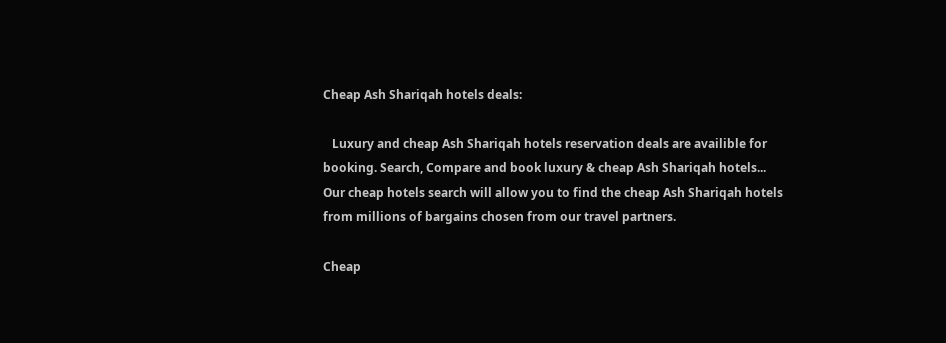Cheap Ash Shariqah hotels deals:

   Luxury and cheap Ash Shariqah hotels reservation deals are availible for booking. Search, Compare and book luxury & cheap Ash Shariqah hotels...
Our cheap hotels search will allow you to find the cheap Ash Shariqah hotels from millions of bargains chosen from our travel partners.

Cheap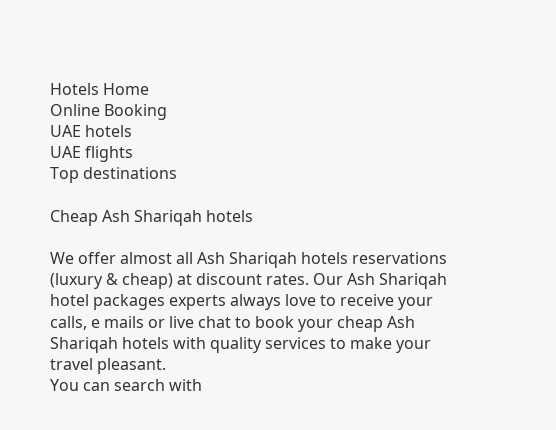Hotels Home
Online Booking
UAE hotels
UAE flights
Top destinations

Cheap Ash Shariqah hotels

We offer almost all Ash Shariqah hotels reservations (luxury & cheap) at discount rates. Our Ash Shariqah hotel packages experts always love to receive your calls, e mails or live chat to book your cheap Ash Shariqah hotels with quality services to make your travel pleasant.
You can search with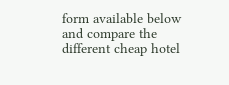form available below and compare the different cheap hotel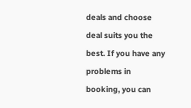deals and choose deal suits you the best. If you have any problems in booking, you can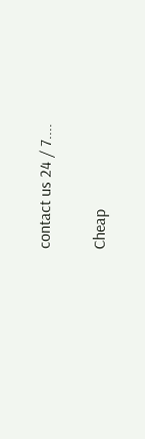contact us 24 / 7....

Cheap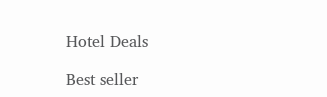Hotel Deals

Best seller